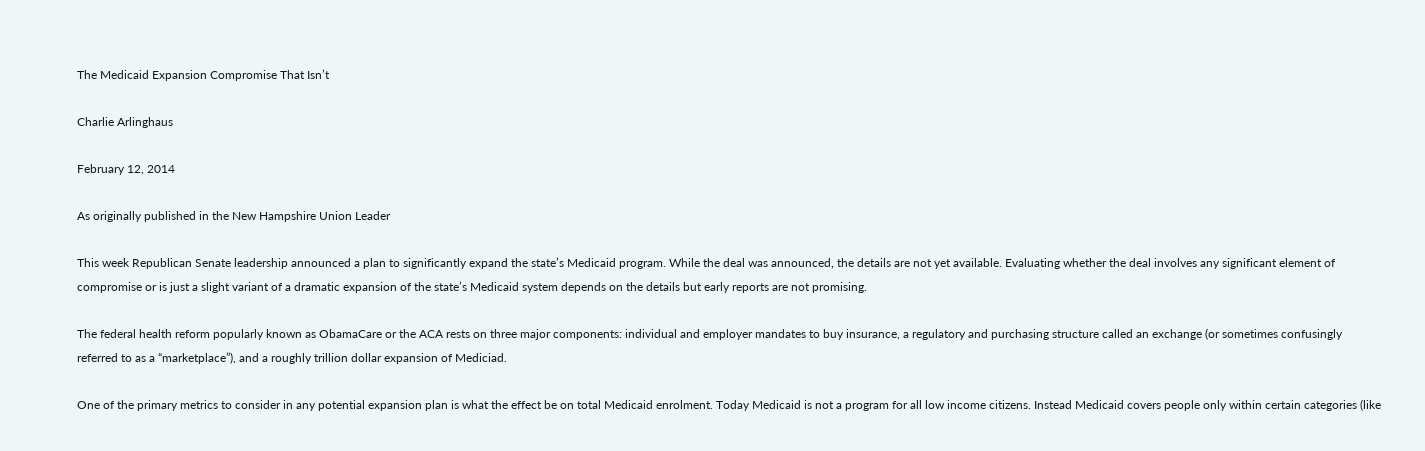The Medicaid Expansion Compromise That Isn’t

Charlie Arlinghaus

February 12, 2014

As originally published in the New Hampshire Union Leader

This week Republican Senate leadership announced a plan to significantly expand the state’s Medicaid program. While the deal was announced, the details are not yet available. Evaluating whether the deal involves any significant element of compromise or is just a slight variant of a dramatic expansion of the state’s Medicaid system depends on the details but early reports are not promising.

The federal health reform popularly known as ObamaCare or the ACA rests on three major components: individual and employer mandates to buy insurance, a regulatory and purchasing structure called an exchange (or sometimes confusingly referred to as a “marketplace”), and a roughly trillion dollar expansion of Mediciad.

One of the primary metrics to consider in any potential expansion plan is what the effect be on total Medicaid enrolment. Today Medicaid is not a program for all low income citizens. Instead Medicaid covers people only within certain categories (like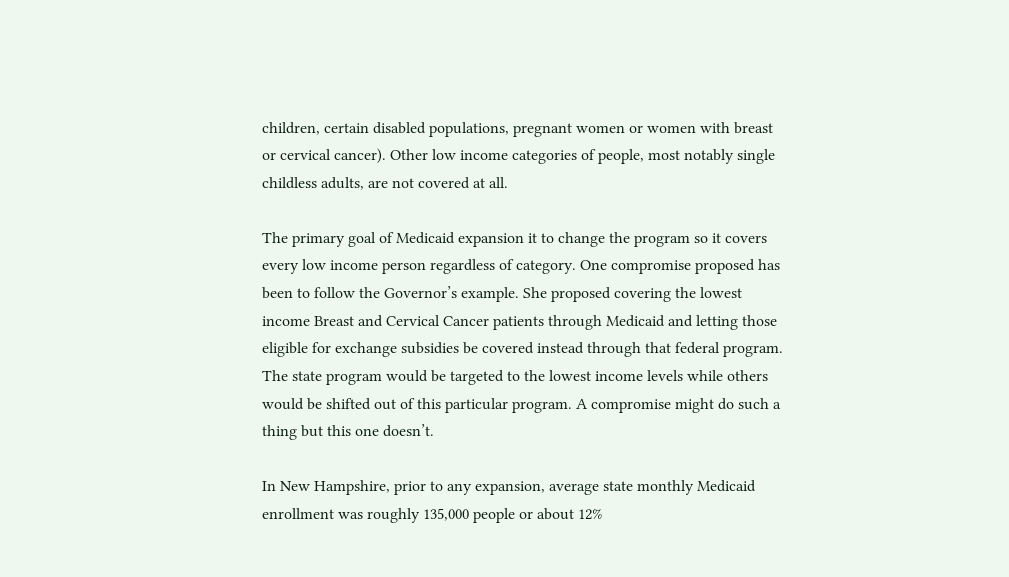children, certain disabled populations, pregnant women or women with breast or cervical cancer). Other low income categories of people, most notably single childless adults, are not covered at all.

The primary goal of Medicaid expansion it to change the program so it covers every low income person regardless of category. One compromise proposed has been to follow the Governor’s example. She proposed covering the lowest income Breast and Cervical Cancer patients through Medicaid and letting those eligible for exchange subsidies be covered instead through that federal program. The state program would be targeted to the lowest income levels while others would be shifted out of this particular program. A compromise might do such a thing but this one doesn’t.

In New Hampshire, prior to any expansion, average state monthly Medicaid enrollment was roughly 135,000 people or about 12%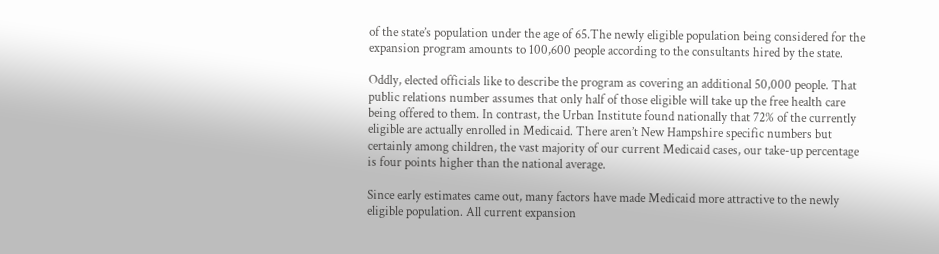of the state’s population under the age of 65.The newly eligible population being considered for the expansion program amounts to 100,600 people according to the consultants hired by the state.

Oddly, elected officials like to describe the program as covering an additional 50,000 people. That public relations number assumes that only half of those eligible will take up the free health care being offered to them. In contrast, the Urban Institute found nationally that 72% of the currently eligible are actually enrolled in Medicaid. There aren’t New Hampshire specific numbers but certainly among children, the vast majority of our current Medicaid cases, our take-up percentage is four points higher than the national average.

Since early estimates came out, many factors have made Medicaid more attractive to the newly eligible population. All current expansion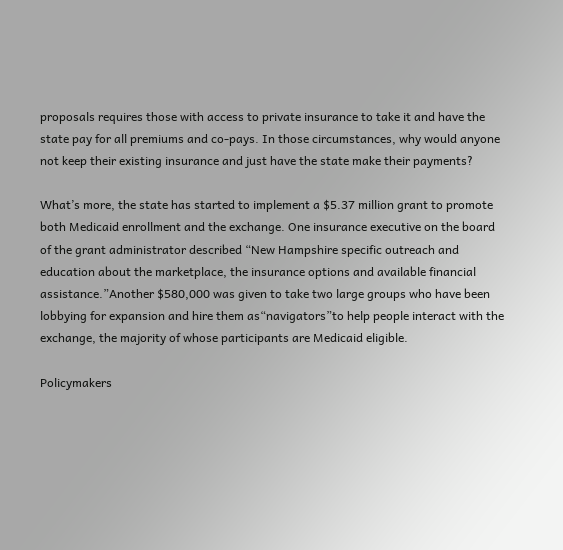proposals requires those with access to private insurance to take it and have the state pay for all premiums and co-pays. In those circumstances, why would anyone not keep their existing insurance and just have the state make their payments?

What’s more, the state has started to implement a $5.37 million grant to promote both Medicaid enrollment and the exchange. One insurance executive on the board of the grant administrator described “New Hampshire specific outreach and education about the marketplace, the insurance options and available financial assistance.”Another $580,000 was given to take two large groups who have been lobbying for expansion and hire them as“navigators”to help people interact with the exchange, the majority of whose participants are Medicaid eligible.

Policymakers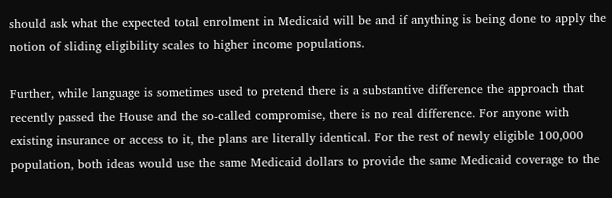should ask what the expected total enrolment in Medicaid will be and if anything is being done to apply the notion of sliding eligibility scales to higher income populations.

Further, while language is sometimes used to pretend there is a substantive difference the approach that recently passed the House and the so-called compromise, there is no real difference. For anyone with existing insurance or access to it, the plans are literally identical. For the rest of newly eligible 100,000 population, both ideas would use the same Medicaid dollars to provide the same Medicaid coverage to the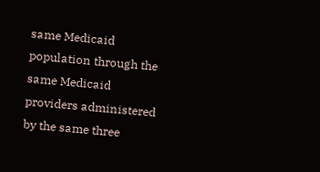same Medicaid population through the same Medicaid providers administered by the same three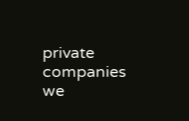private companies we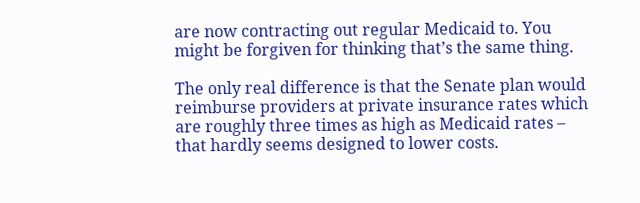are now contracting out regular Medicaid to. You might be forgiven for thinking that’s the same thing.

The only real difference is that the Senate plan would reimburse providers at private insurance rates which are roughly three times as high as Medicaid rates – that hardly seems designed to lower costs.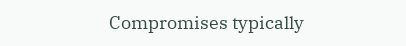Compromises typically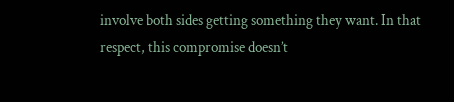involve both sides getting something they want. In that respect, this compromise doesn’t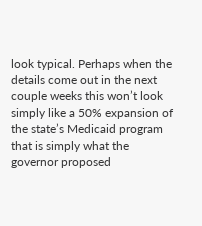look typical. Perhaps when the details come out in the next couple weeks this won’t look simply like a 50% expansion of the state’s Medicaid program that is simply what the governor proposed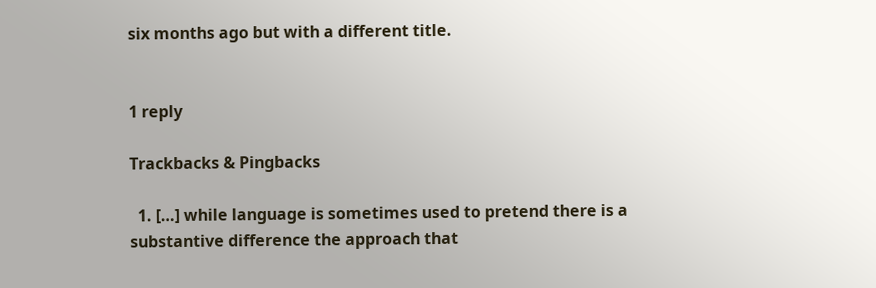six months ago but with a different title.


1 reply

Trackbacks & Pingbacks

  1. […] while language is sometimes used to pretend there is a substantive difference the approach that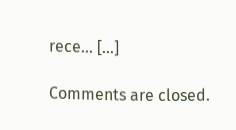rece… […]

Comments are closed.